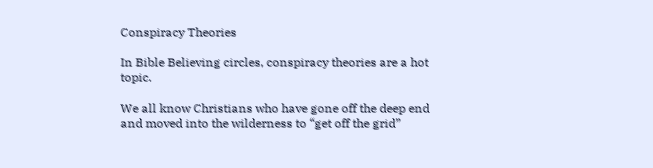Conspiracy Theories

In Bible Believing circles, conspiracy theories are a hot topic.

We all know Christians who have gone off the deep end and moved into the wilderness to “get off the grid”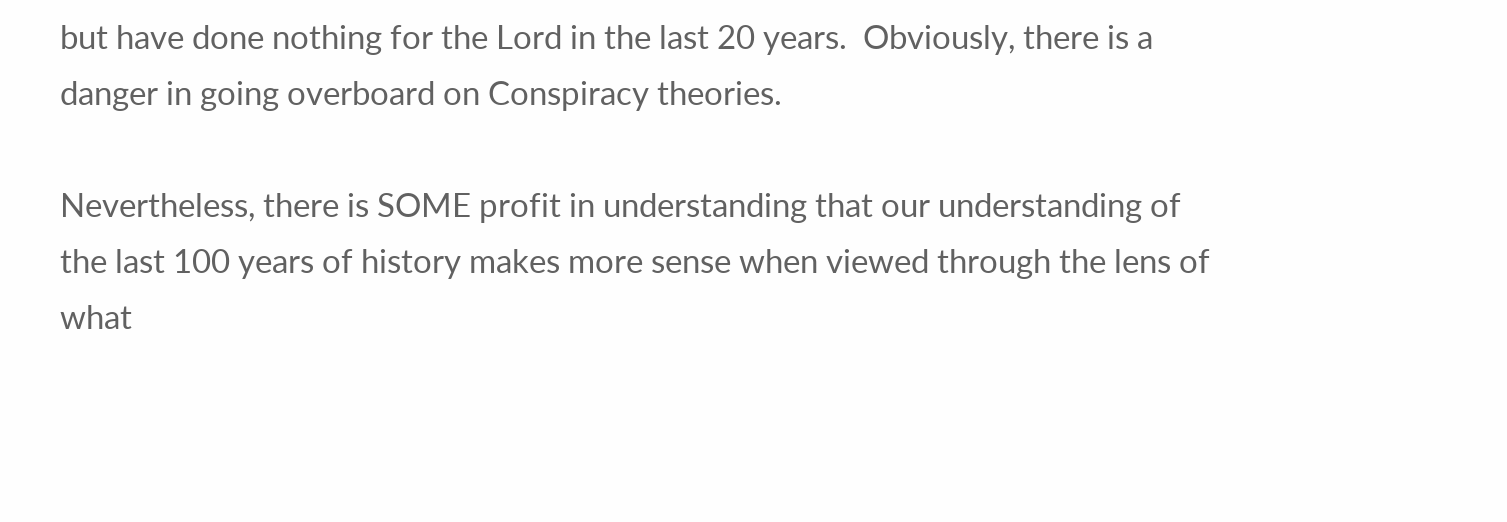but have done nothing for the Lord in the last 20 years.  Obviously, there is a danger in going overboard on Conspiracy theories.

Nevertheless, there is SOME profit in understanding that our understanding of the last 100 years of history makes more sense when viewed through the lens of what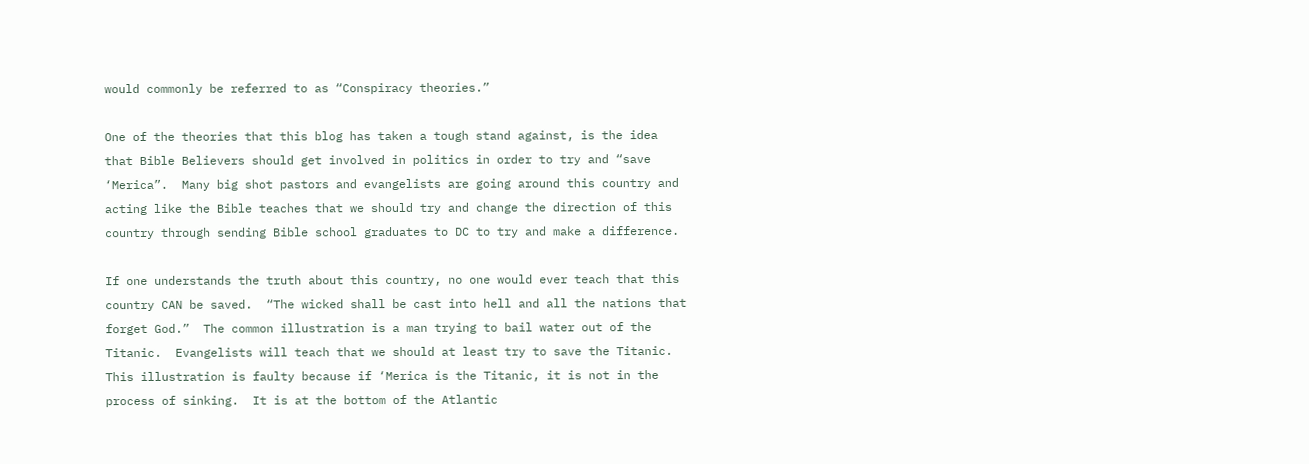would commonly be referred to as “Conspiracy theories.”

One of the theories that this blog has taken a tough stand against, is the idea that Bible Believers should get involved in politics in order to try and “save ‘Merica”.  Many big shot pastors and evangelists are going around this country and acting like the Bible teaches that we should try and change the direction of this country through sending Bible school graduates to DC to try and make a difference.

If one understands the truth about this country, no one would ever teach that this country CAN be saved.  “The wicked shall be cast into hell and all the nations that forget God.”  The common illustration is a man trying to bail water out of the Titanic.  Evangelists will teach that we should at least try to save the Titanic.  This illustration is faulty because if ‘Merica is the Titanic, it is not in the process of sinking.  It is at the bottom of the Atlantic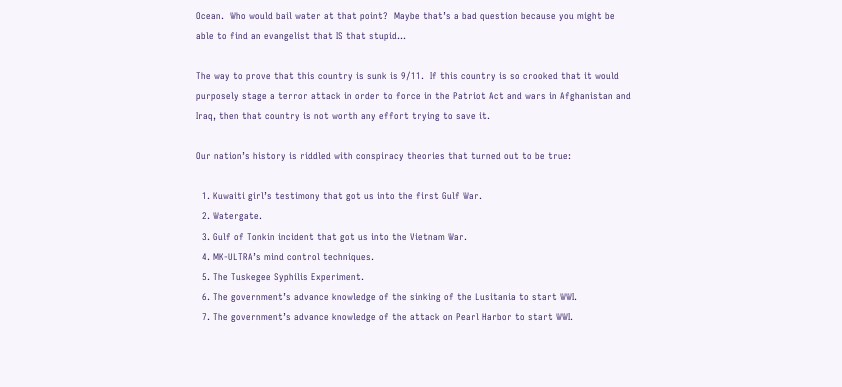Ocean.  Who would bail water at that point?  Maybe that’s a bad question because you might be able to find an evangelist that IS that stupid…

The way to prove that this country is sunk is 9/11.  If this country is so crooked that it would purposely stage a terror attack in order to force in the Patriot Act and wars in Afghanistan and Iraq, then that country is not worth any effort trying to save it.

Our nation’s history is riddled with conspiracy theories that turned out to be true:

  1. Kuwaiti girl’s testimony that got us into the first Gulf War.
  2. Watergate.
  3. Gulf of Tonkin incident that got us into the Vietnam War.
  4. MK-ULTRA’s mind control techniques.
  5. The Tuskegee Syphilis Experiment.
  6. The government’s advance knowledge of the sinking of the Lusitania to start WWI.
  7. The government’s advance knowledge of the attack on Pearl Harbor to start WWI.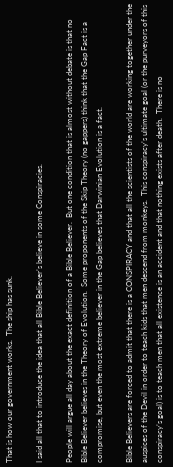That is how our government works.  The ship has sunk.

I said all that to introduce the idea that all Bible Believer’s believe in some Conspiracies.

People will argue all day about the exact definition of a Bible Believer.  But one condition that is almost without debate is that no Bible Believer believes in the Theory of Evolution.  Some proponents of the Skip Theory (no gappers) think that the Gap Fact is a compromise, but even the most extreme believer in the Gap believes that Darwinian Evolution is a fact.

Bible Believers are forced to admit that there is a CONSPIRACY and that all the scientists of the world are working together under the auspices of the Devil in order to teach kids that men descend from monkeys.  This conspiracy’s ultimate goal (or the purveyors of this conspiracy’s goal) is to teach men that all existence is an accident and that nothing exists after death.  There is no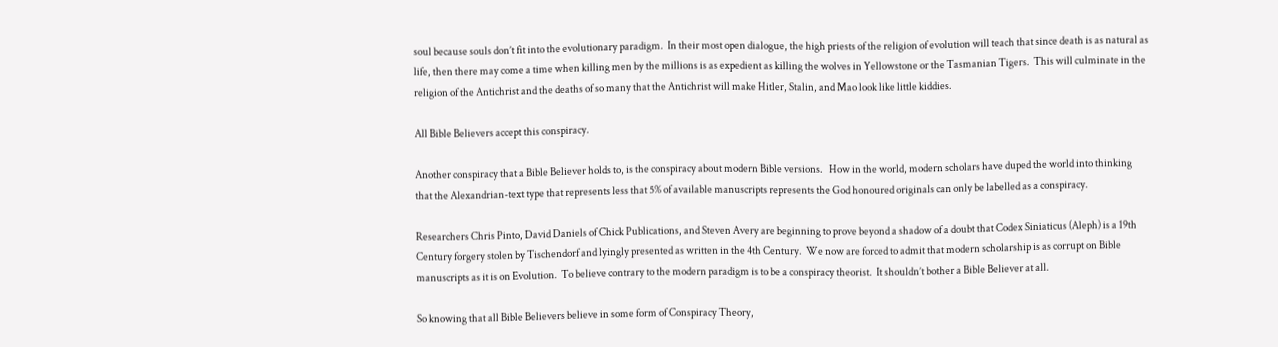soul because souls don’t fit into the evolutionary paradigm.  In their most open dialogue, the high priests of the religion of evolution will teach that since death is as natural as life, then there may come a time when killing men by the millions is as expedient as killing the wolves in Yellowstone or the Tasmanian Tigers.  This will culminate in the religion of the Antichrist and the deaths of so many that the Antichrist will make Hitler, Stalin, and Mao look like little kiddies.

All Bible Believers accept this conspiracy.

Another conspiracy that a Bible Believer holds to, is the conspiracy about modern Bible versions.   How in the world, modern scholars have duped the world into thinking that the Alexandrian-text type that represents less that 5% of available manuscripts represents the God honoured originals can only be labelled as a conspiracy.

Researchers Chris Pinto, David Daniels of Chick Publications, and Steven Avery are beginning to prove beyond a shadow of a doubt that Codex Siniaticus (Aleph) is a 19th Century forgery stolen by Tischendorf and lyingly presented as written in the 4th Century.  We now are forced to admit that modern scholarship is as corrupt on Bible manuscripts as it is on Evolution.  To believe contrary to the modern paradigm is to be a conspiracy theorist.  It shouldn’t bother a Bible Believer at all.

So knowing that all Bible Believers believe in some form of Conspiracy Theory,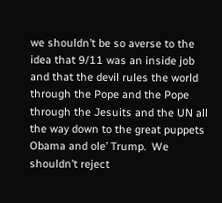we shouldn’t be so averse to the idea that 9/11 was an inside job and that the devil rules the world through the Pope and the Pope through the Jesuits and the UN all the way down to the great puppets Obama and ole’ Trump.  We shouldn’t reject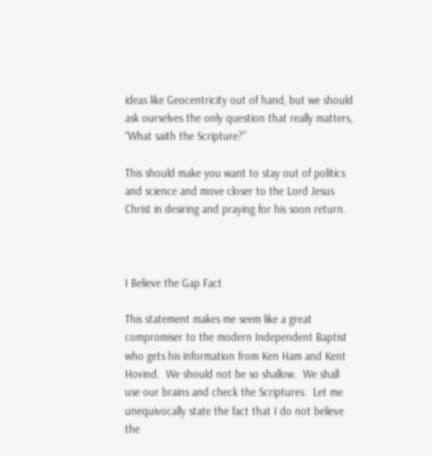ideas like Geocentricity out of hand, but we should ask ourselves the only question that really matters, “What saith the Scripture?”

This should make you want to stay out of politics and science and move closer to the Lord Jesus Christ in desiring and praying for his soon return.



I Believe the Gap Fact

This statement makes me seem like a great compromiser to the modern Independent Baptist who gets his information from Ken Ham and Kent Hovind.  We should not be so shallow.  We shall use our brains and check the Scriptures.  Let me unequivocally state the fact that I do not believe the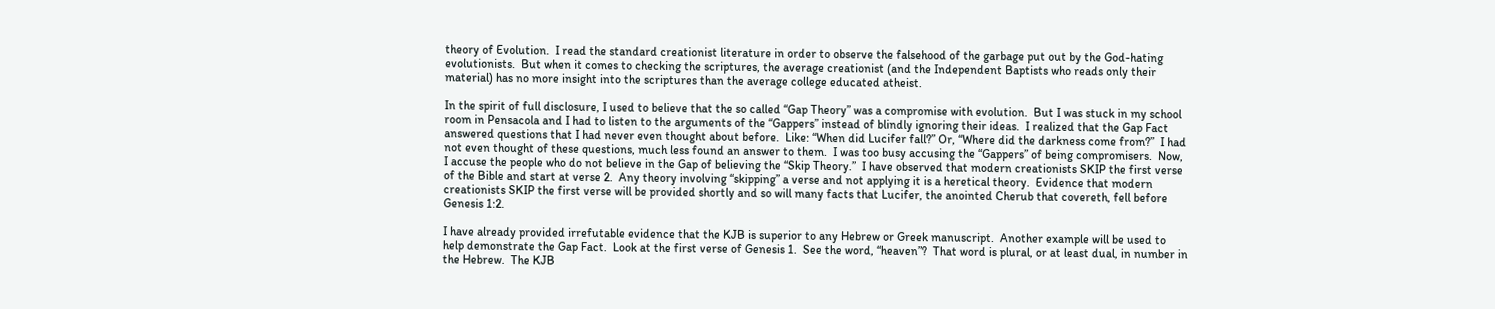theory of Evolution.  I read the standard creationist literature in order to observe the falsehood of the garbage put out by the God-hating evolutionists.  But when it comes to checking the scriptures, the average creationist (and the Independent Baptists who reads only their material) has no more insight into the scriptures than the average college educated atheist.

In the spirit of full disclosure, I used to believe that the so called “Gap Theory” was a compromise with evolution.  But I was stuck in my school room in Pensacola and I had to listen to the arguments of the “Gappers” instead of blindly ignoring their ideas.  I realized that the Gap Fact answered questions that I had never even thought about before.  Like: “When did Lucifer fall?” Or, “Where did the darkness come from?”  I had not even thought of these questions, much less found an answer to them.  I was too busy accusing the “Gappers” of being compromisers.  Now, I accuse the people who do not believe in the Gap of believing the “Skip Theory.”  I have observed that modern creationists SKIP the first verse of the Bible and start at verse 2.  Any theory involving “skipping” a verse and not applying it is a heretical theory.  Evidence that modern creationists SKIP the first verse will be provided shortly and so will many facts that Lucifer, the anointed Cherub that covereth, fell before Genesis 1:2.

I have already provided irrefutable evidence that the KJB is superior to any Hebrew or Greek manuscript.  Another example will be used to help demonstrate the Gap Fact.  Look at the first verse of Genesis 1.  See the word, “heaven”?  That word is plural, or at least dual, in number in the Hebrew.  The KJB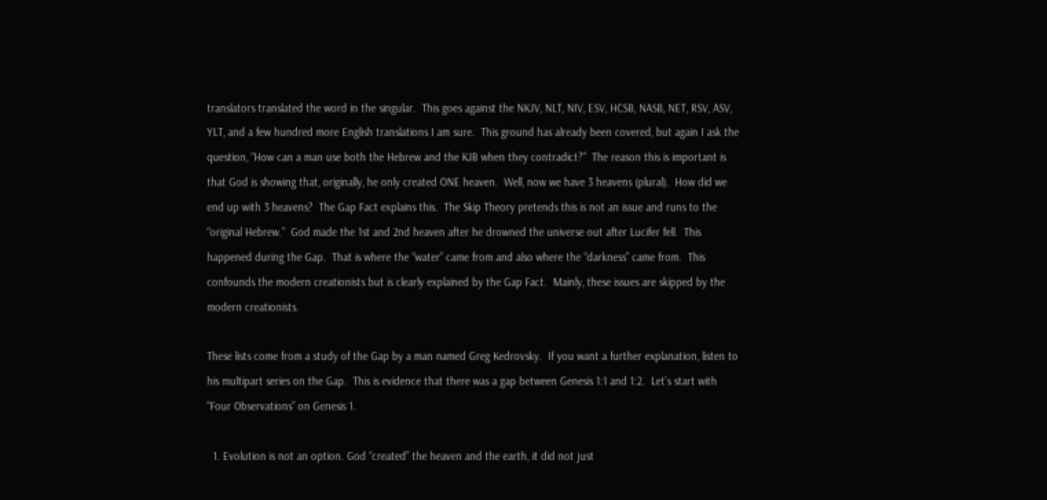translators translated the word in the singular.  This goes against the NKJV, NLT, NIV, ESV, HCSB, NASB, NET, RSV, ASV, YLT, and a few hundred more English translations I am sure.  This ground has already been covered, but again I ask the question, “How can a man use both the Hebrew and the KJB when they contradict?”  The reason this is important is that God is showing that, originally, he only created ONE heaven.  Well, now we have 3 heavens (plural).  How did we end up with 3 heavens?  The Gap Fact explains this.  The Skip Theory pretends this is not an issue and runs to the “original Hebrew.”  God made the 1st and 2nd heaven after he drowned the universe out after Lucifer fell.  This happened during the Gap.  That is where the “water” came from and also where the “darkness” came from.  This confounds the modern creationists but is clearly explained by the Gap Fact.  Mainly, these issues are skipped by the modern creationists.

These lists come from a study of the Gap by a man named Greg Kedrovsky.  If you want a further explanation, listen to his multipart series on the Gap.  This is evidence that there was a gap between Genesis 1:1 and 1:2.  Let’s start with “Four Observations” on Genesis 1.

  1. Evolution is not an option. God “created” the heaven and the earth, it did not just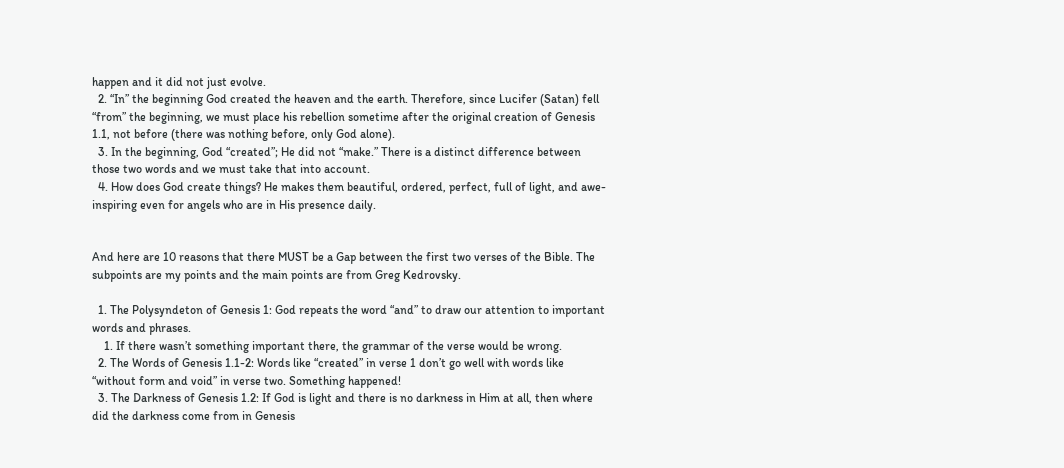happen and it did not just evolve.
  2. “In” the beginning God created the heaven and the earth. Therefore, since Lucifer (Satan) fell “from” the beginning, we must place his rebellion sometime after the original creation of Genesis 1.1, not before (there was nothing before, only God alone).
  3. In the beginning, God “created”; He did not “make.” There is a distinct difference between those two words and we must take that into account.
  4. How does God create things? He makes them beautiful, ordered, perfect, full of light, and awe-inspiring even for angels who are in His presence daily.


And here are 10 reasons that there MUST be a Gap between the first two verses of the Bible. The subpoints are my points and the main points are from Greg Kedrovsky.

  1. The Polysyndeton of Genesis 1: God repeats the word “and” to draw our attention to important words and phrases.
    1. If there wasn’t something important there, the grammar of the verse would be wrong.
  2. The Words of Genesis 1.1-2: Words like “created” in verse 1 don’t go well with words like “without form and void” in verse two. Something happened!
  3. The Darkness of Genesis 1.2: If God is light and there is no darkness in Him at all, then where did the darkness come from in Genesis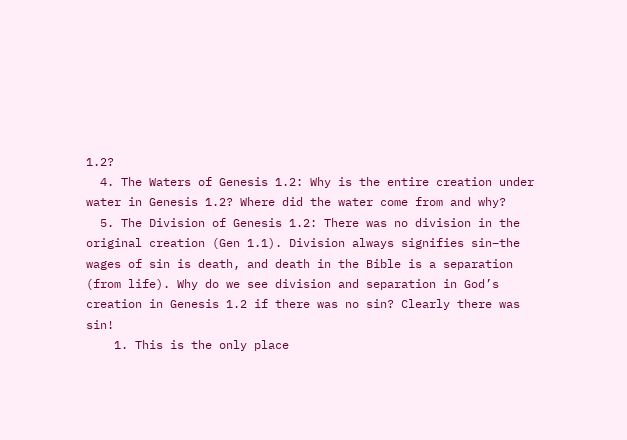1.2?
  4. The Waters of Genesis 1.2: Why is the entire creation under water in Genesis 1.2? Where did the water come from and why?
  5. The Division of Genesis 1.2: There was no division in the original creation (Gen 1.1). Division always signifies sin–the wages of sin is death, and death in the Bible is a separation (from life). Why do we see division and separation in God’s creation in Genesis 1.2 if there was no sin? Clearly there was sin!
    1. This is the only place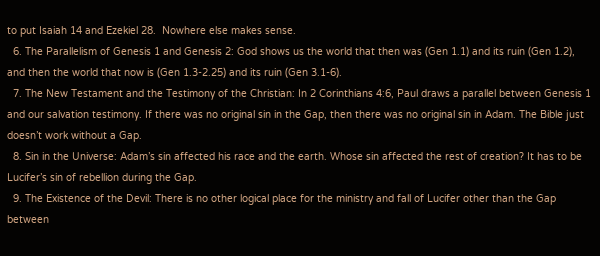to put Isaiah 14 and Ezekiel 28.  Nowhere else makes sense.
  6. The Parallelism of Genesis 1 and Genesis 2: God shows us the world that then was (Gen 1.1) and its ruin (Gen 1.2), and then the world that now is (Gen 1.3-2.25) and its ruin (Gen 3.1-6).
  7. The New Testament and the Testimony of the Christian: In 2 Corinthians 4:6, Paul draws a parallel between Genesis 1 and our salvation testimony. If there was no original sin in the Gap, then there was no original sin in Adam. The Bible just doesn’t work without a Gap.
  8. Sin in the Universe: Adam’s sin affected his race and the earth. Whose sin affected the rest of creation? It has to be Lucifer’s sin of rebellion during the Gap.
  9. The Existence of the Devil: There is no other logical place for the ministry and fall of Lucifer other than the Gap between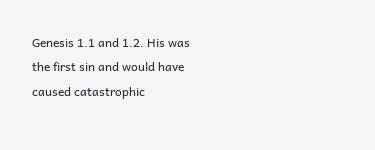Genesis 1.1 and 1.2. His was the first sin and would have caused catastrophic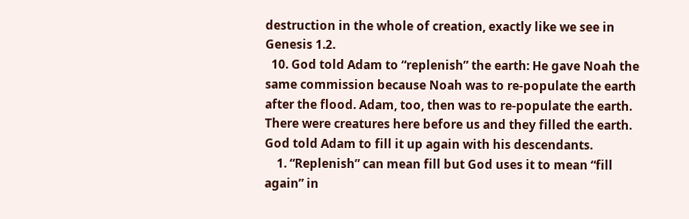destruction in the whole of creation, exactly like we see in Genesis 1.2.
  10. God told Adam to “replenish” the earth: He gave Noah the same commission because Noah was to re-populate the earth after the flood. Adam, too, then was to re-populate the earth. There were creatures here before us and they filled the earth. God told Adam to fill it up again with his descendants.
    1. “Replenish” can mean fill but God uses it to mean “fill again” in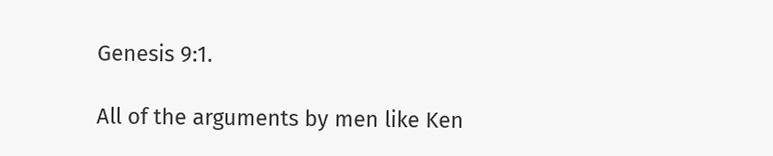Genesis 9:1.

All of the arguments by men like Ken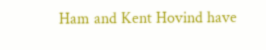Ham and Kent Hovind have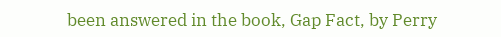been answered in the book, Gap Fact, by Perry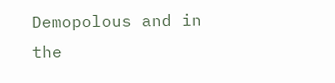Demopolous and in the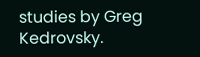studies by Greg Kedrovsky.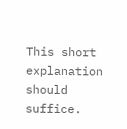This short explanation should suffice.